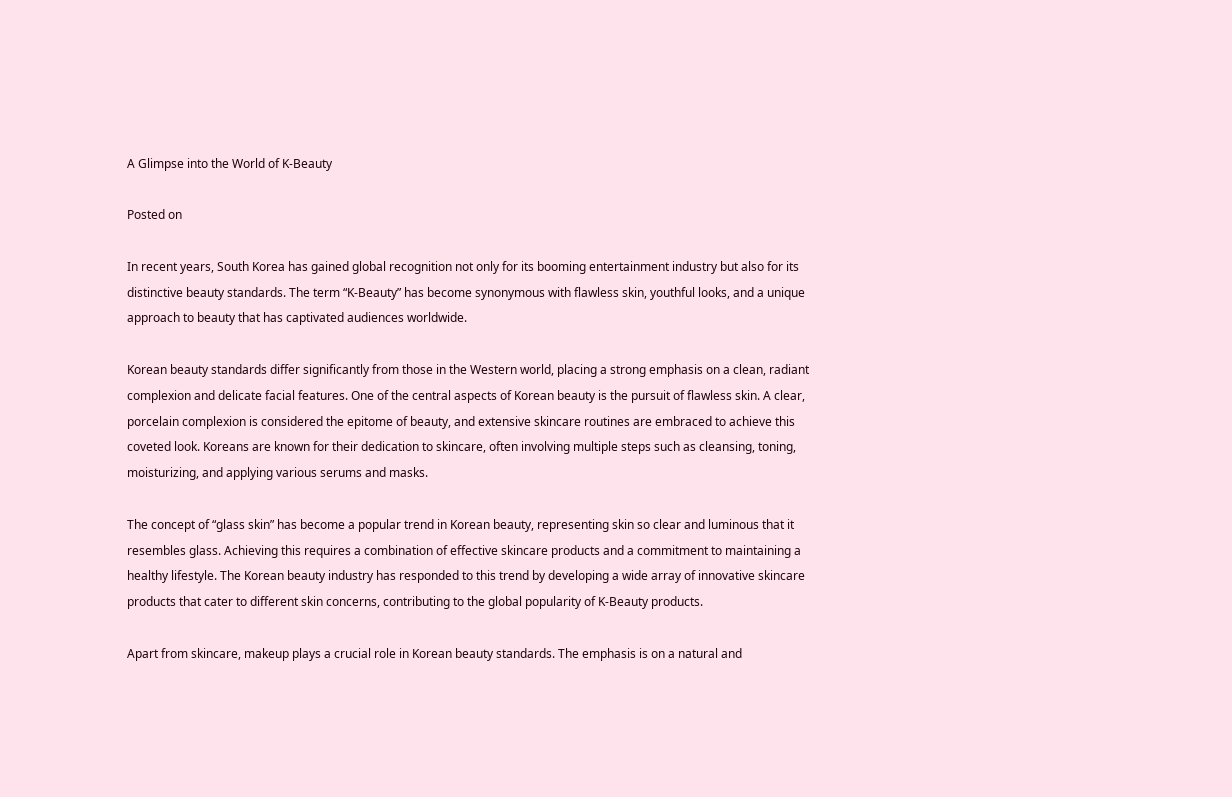A Glimpse into the World of K-Beauty

Posted on

In recent years, South Korea has gained global recognition not only for its booming entertainment industry but also for its distinctive beauty standards. The term “K-Beauty” has become synonymous with flawless skin, youthful looks, and a unique approach to beauty that has captivated audiences worldwide.

Korean beauty standards differ significantly from those in the Western world, placing a strong emphasis on a clean, radiant complexion and delicate facial features. One of the central aspects of Korean beauty is the pursuit of flawless skin. A clear, porcelain complexion is considered the epitome of beauty, and extensive skincare routines are embraced to achieve this coveted look. Koreans are known for their dedication to skincare, often involving multiple steps such as cleansing, toning, moisturizing, and applying various serums and masks.

The concept of “glass skin” has become a popular trend in Korean beauty, representing skin so clear and luminous that it resembles glass. Achieving this requires a combination of effective skincare products and a commitment to maintaining a healthy lifestyle. The Korean beauty industry has responded to this trend by developing a wide array of innovative skincare products that cater to different skin concerns, contributing to the global popularity of K-Beauty products.

Apart from skincare, makeup plays a crucial role in Korean beauty standards. The emphasis is on a natural and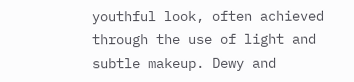youthful look, often achieved through the use of light and subtle makeup. Dewy and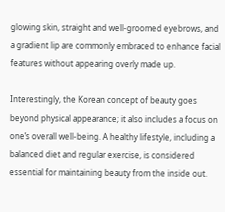glowing skin, straight and well-groomed eyebrows, and a gradient lip are commonly embraced to enhance facial features without appearing overly made up.

Interestingly, the Korean concept of beauty goes beyond physical appearance; it also includes a focus on one’s overall well-being. A healthy lifestyle, including a balanced diet and regular exercise, is considered essential for maintaining beauty from the inside out.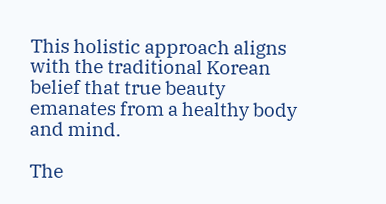This holistic approach aligns with the traditional Korean belief that true beauty emanates from a healthy body and mind.

The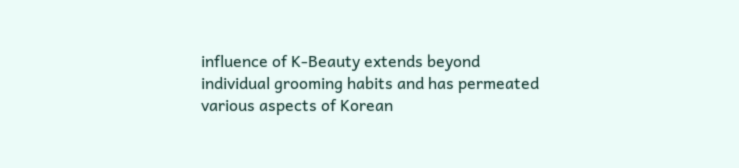influence of K-Beauty extends beyond individual grooming habits and has permeated various aspects of Korean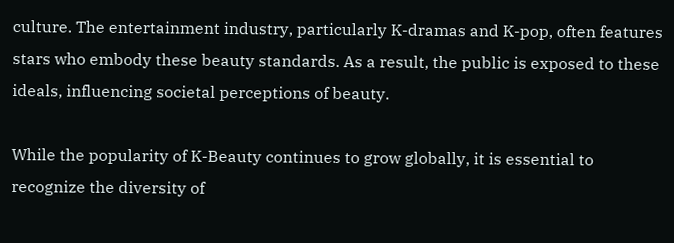culture. The entertainment industry, particularly K-dramas and K-pop, often features stars who embody these beauty standards. As a result, the public is exposed to these ideals, influencing societal perceptions of beauty.

While the popularity of K-Beauty continues to grow globally, it is essential to recognize the diversity of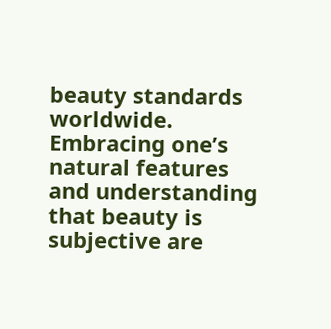beauty standards worldwide. Embracing one’s natural features and understanding that beauty is subjective are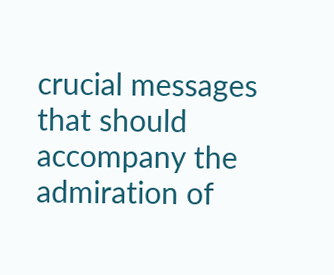crucial messages that should accompany the admiration of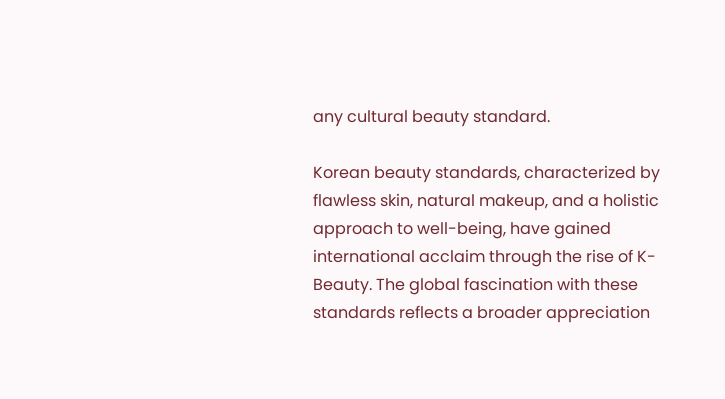any cultural beauty standard.

Korean beauty standards, characterized by flawless skin, natural makeup, and a holistic approach to well-being, have gained international acclaim through the rise of K-Beauty. The global fascination with these standards reflects a broader appreciation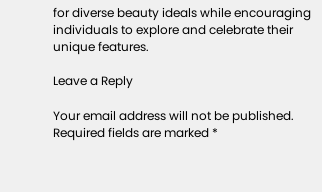for diverse beauty ideals while encouraging individuals to explore and celebrate their unique features.

Leave a Reply

Your email address will not be published. Required fields are marked *